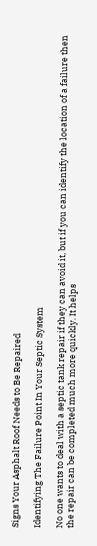Signs Your Asphalt Roof Needs to Be Repaired

Identifying The Failure Point In Your Septic System

No one wants to deal with a septic tank repair if they can avoid it, but if you can identify the location of a failure then the repair can be completed much more quickly. It helps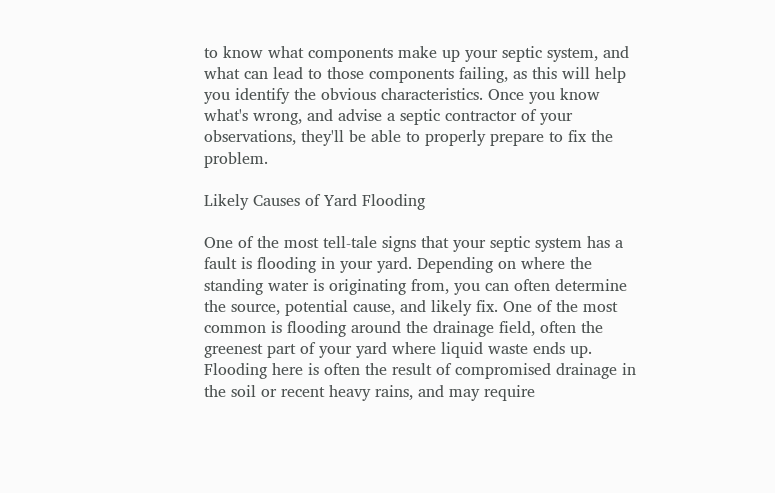to know what components make up your septic system, and what can lead to those components failing, as this will help you identify the obvious characteristics. Once you know what's wrong, and advise a septic contractor of your observations, they'll be able to properly prepare to fix the problem.

Likely Causes of Yard Flooding

One of the most tell-tale signs that your septic system has a fault is flooding in your yard. Depending on where the standing water is originating from, you can often determine the source, potential cause, and likely fix. One of the most common is flooding around the drainage field, often the greenest part of your yard where liquid waste ends up. Flooding here is often the result of compromised drainage in the soil or recent heavy rains, and may require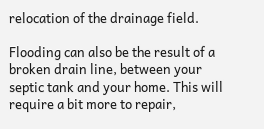relocation of the drainage field.

Flooding can also be the result of a broken drain line, between your septic tank and your home. This will require a bit more to repair,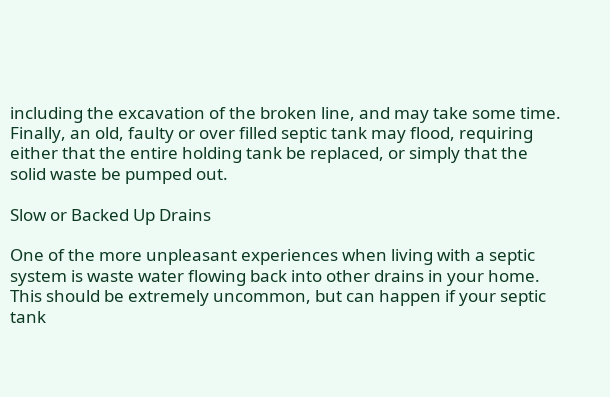including the excavation of the broken line, and may take some time. Finally, an old, faulty or over filled septic tank may flood, requiring either that the entire holding tank be replaced, or simply that the solid waste be pumped out.

Slow or Backed Up Drains

One of the more unpleasant experiences when living with a septic system is waste water flowing back into other drains in your home. This should be extremely uncommon, but can happen if your septic tank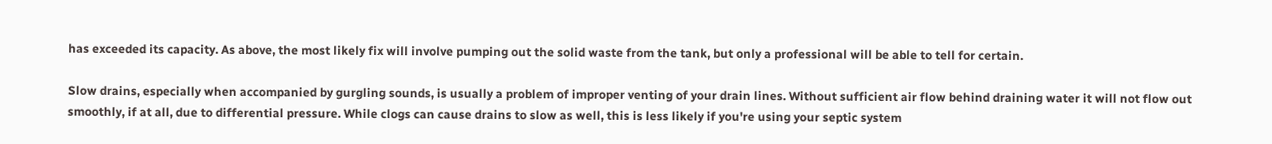has exceeded its capacity. As above, the most likely fix will involve pumping out the solid waste from the tank, but only a professional will be able to tell for certain.

Slow drains, especially when accompanied by gurgling sounds, is usually a problem of improper venting of your drain lines. Without sufficient air flow behind draining water it will not flow out smoothly, if at all, due to differential pressure. While clogs can cause drains to slow as well, this is less likely if you're using your septic system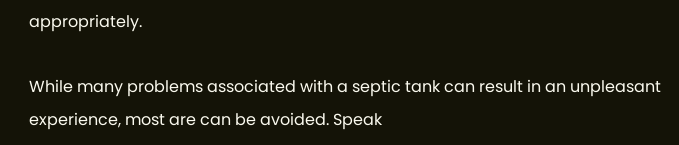appropriately.

While many problems associated with a septic tank can result in an unpleasant experience, most are can be avoided. Speak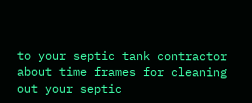to your septic tank contractor about time frames for cleaning out your septic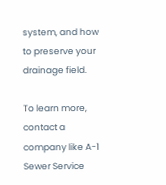system, and how to preserve your drainage field.

To learn more, contact a company like A-1 Sewer Service